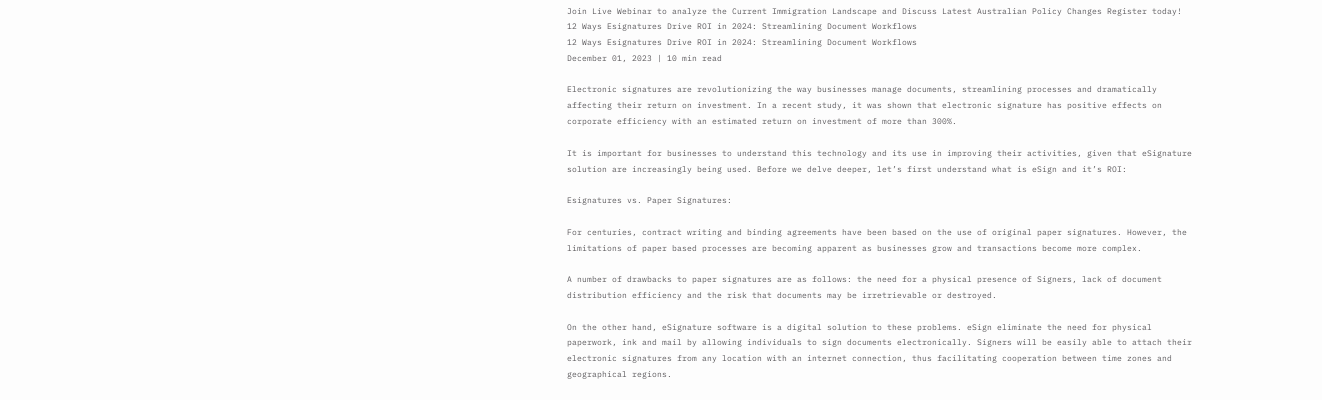Join Live Webinar to analyze the Current Immigration Landscape and Discuss Latest Australian Policy Changes Register today!
12 Ways Esignatures Drive ROI in 2024: Streamlining Document Workflows
12 Ways Esignatures Drive ROI in 2024: Streamlining Document Workflows
December 01, 2023 | 10 min read

Electronic signatures are revolutionizing the way businesses manage documents, streamlining processes and dramatically affecting their return on investment. In a recent study, it was shown that electronic signature has positive effects on corporate efficiency with an estimated return on investment of more than 300%.

It is important for businesses to understand this technology and its use in improving their activities, given that eSignature solution are increasingly being used. Before we delve deeper, let’s first understand what is eSign and it’s ROI:

Esignatures vs. Paper Signatures:

For centuries, contract writing and binding agreements have been based on the use of original paper signatures. However, the limitations of paper based processes are becoming apparent as businesses grow and transactions become more complex.

A number of drawbacks to paper signatures are as follows: the need for a physical presence of Signers, lack of document distribution efficiency and the risk that documents may be irretrievable or destroyed.

On the other hand, eSignature software is a digital solution to these problems. eSign eliminate the need for physical paperwork, ink and mail by allowing individuals to sign documents electronically. Signers will be easily able to attach their electronic signatures from any location with an internet connection, thus facilitating cooperation between time zones and geographical regions.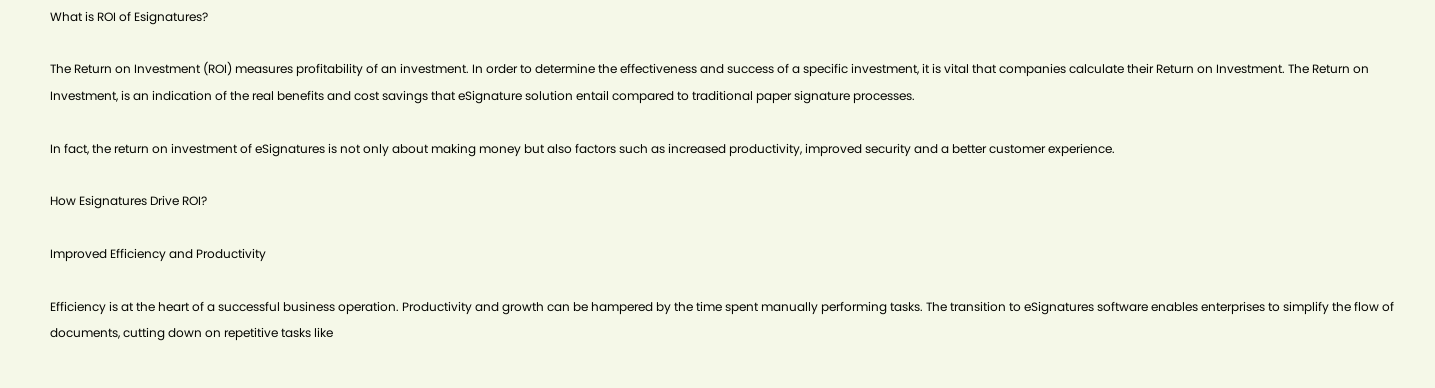What is ROI of Esignatures?

The Return on Investment (ROI) measures profitability of an investment. In order to determine the effectiveness and success of a specific investment, it is vital that companies calculate their Return on Investment. The Return on Investment, is an indication of the real benefits and cost savings that eSignature solution entail compared to traditional paper signature processes.

In fact, the return on investment of eSignatures is not only about making money but also factors such as increased productivity, improved security and a better customer experience.

How Esignatures Drive ROI?

Improved Efficiency and Productivity

Efficiency is at the heart of a successful business operation. Productivity and growth can be hampered by the time spent manually performing tasks. The transition to eSignatures software enables enterprises to simplify the flow of documents, cutting down on repetitive tasks like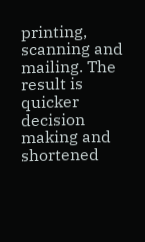printing, scanning and mailing. The result is quicker decision making and shortened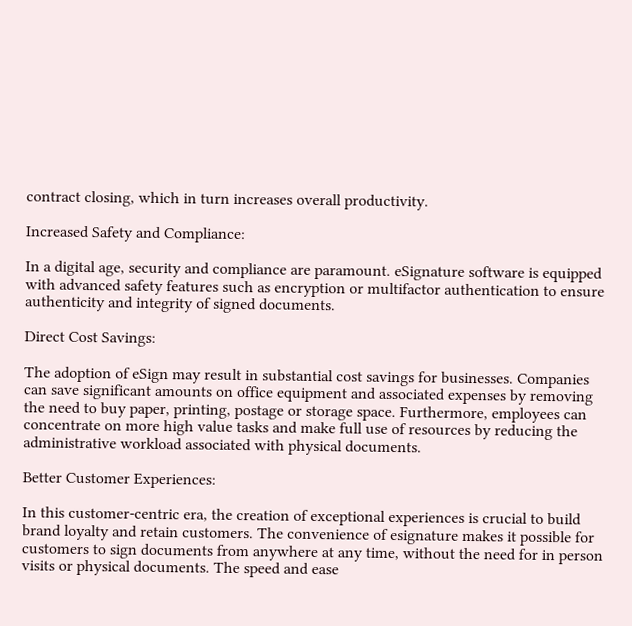contract closing, which in turn increases overall productivity.

Increased Safety and Compliance:

In a digital age, security and compliance are paramount. eSignature software is equipped with advanced safety features such as encryption or multifactor authentication to ensure authenticity and integrity of signed documents.

Direct Cost Savings:

The adoption of eSign may result in substantial cost savings for businesses. Companies can save significant amounts on office equipment and associated expenses by removing the need to buy paper, printing, postage or storage space. Furthermore, employees can concentrate on more high value tasks and make full use of resources by reducing the administrative workload associated with physical documents.

Better Customer Experiences:

In this customer-centric era, the creation of exceptional experiences is crucial to build brand loyalty and retain customers. The convenience of esignature makes it possible for customers to sign documents from anywhere at any time, without the need for in person visits or physical documents. The speed and ease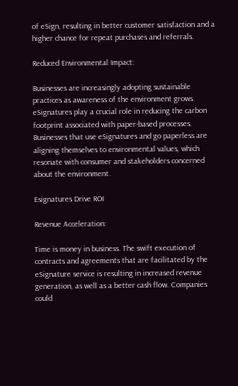of eSign, resulting in better customer satisfaction and a higher chance for repeat purchases and referrals.

Reduced Environmental Impact:

Businesses are increasingly adopting sustainable practices as awareness of the environment grows. eSignatures play a crucial role in reducing the carbon footprint associated with paper-based processes. Businesses that use eSignatures and go paperless are aligning themselves to environmental values, which resonate with consumer and stakeholders concerned about the environment.

Esignatures Drive ROI

Revenue Acceleration:

Time is money in business. The swift execution of contracts and agreements that are facilitated by the eSignature service is resulting in increased revenue generation, as well as a better cash flow. Companies could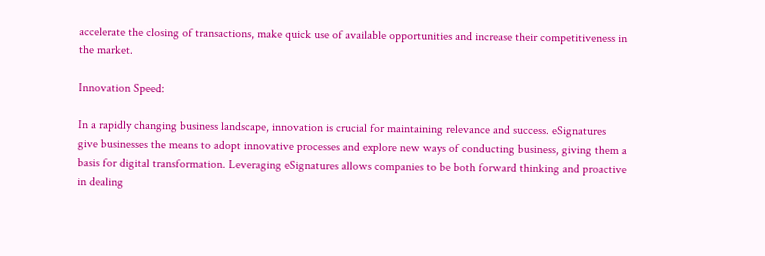accelerate the closing of transactions, make quick use of available opportunities and increase their competitiveness in the market.

Innovation Speed:

In a rapidly changing business landscape, innovation is crucial for maintaining relevance and success. eSignatures give businesses the means to adopt innovative processes and explore new ways of conducting business, giving them a basis for digital transformation. Leveraging eSignatures allows companies to be both forward thinking and proactive in dealing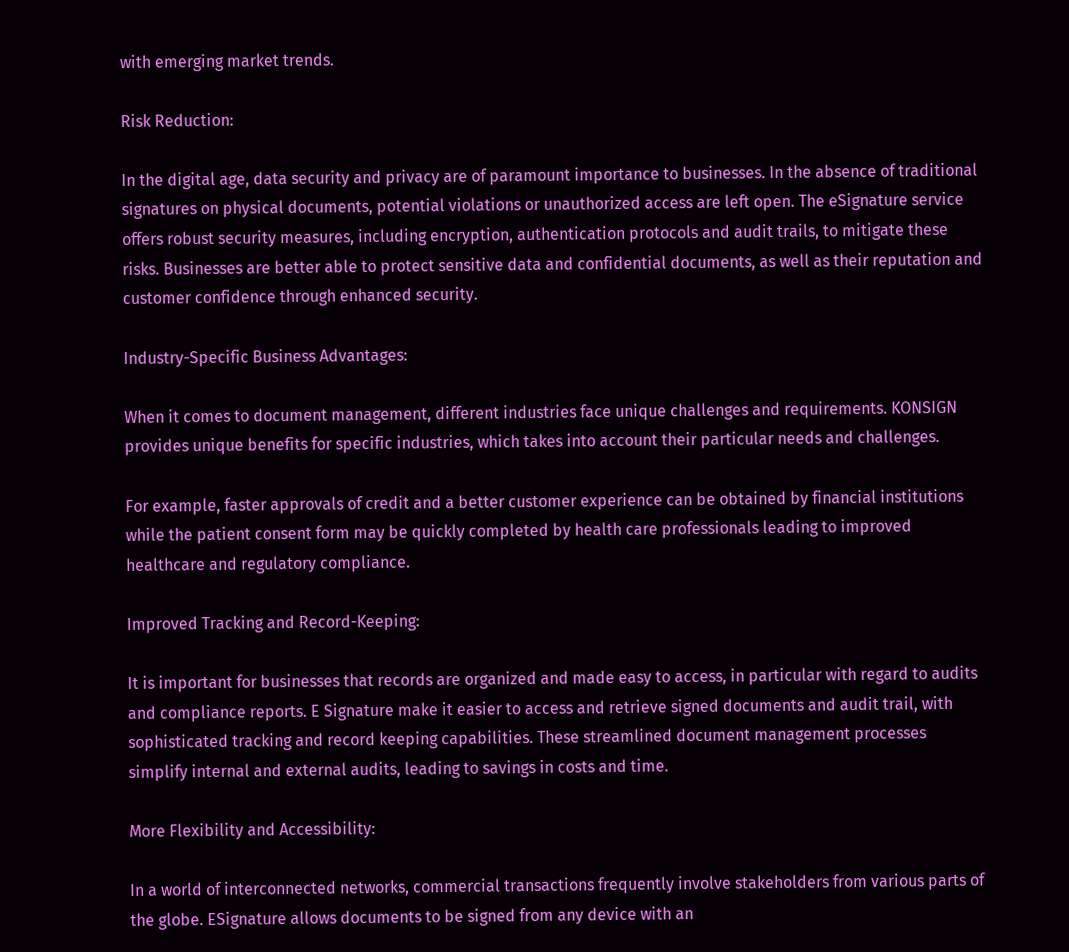with emerging market trends.

Risk Reduction:

In the digital age, data security and privacy are of paramount importance to businesses. In the absence of traditional signatures on physical documents, potential violations or unauthorized access are left open. The eSignature service offers robust security measures, including encryption, authentication protocols and audit trails, to mitigate these risks. Businesses are better able to protect sensitive data and confidential documents, as well as their reputation and customer confidence through enhanced security.

Industry-Specific Business Advantages:

When it comes to document management, different industries face unique challenges and requirements. KONSIGN provides unique benefits for specific industries, which takes into account their particular needs and challenges.

For example, faster approvals of credit and a better customer experience can be obtained by financial institutions while the patient consent form may be quickly completed by health care professionals leading to improved healthcare and regulatory compliance.

Improved Tracking and Record-Keeping:

It is important for businesses that records are organized and made easy to access, in particular with regard to audits and compliance reports. E Signature make it easier to access and retrieve signed documents and audit trail, with sophisticated tracking and record keeping capabilities. These streamlined document management processes simplify internal and external audits, leading to savings in costs and time.

More Flexibility and Accessibility:

In a world of interconnected networks, commercial transactions frequently involve stakeholders from various parts of the globe. ESignature allows documents to be signed from any device with an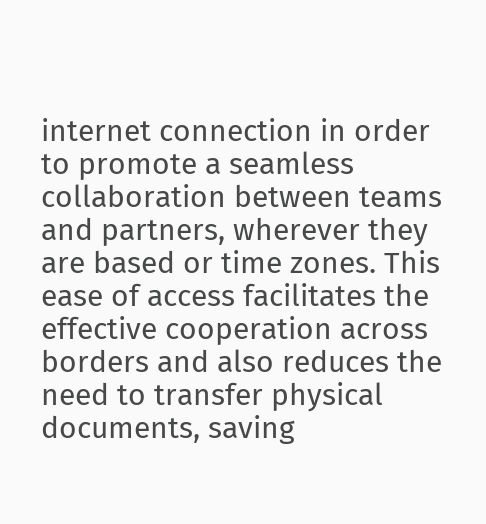internet connection in order to promote a seamless collaboration between teams and partners, wherever they are based or time zones. This ease of access facilitates the effective cooperation across borders and also reduces the need to transfer physical documents, saving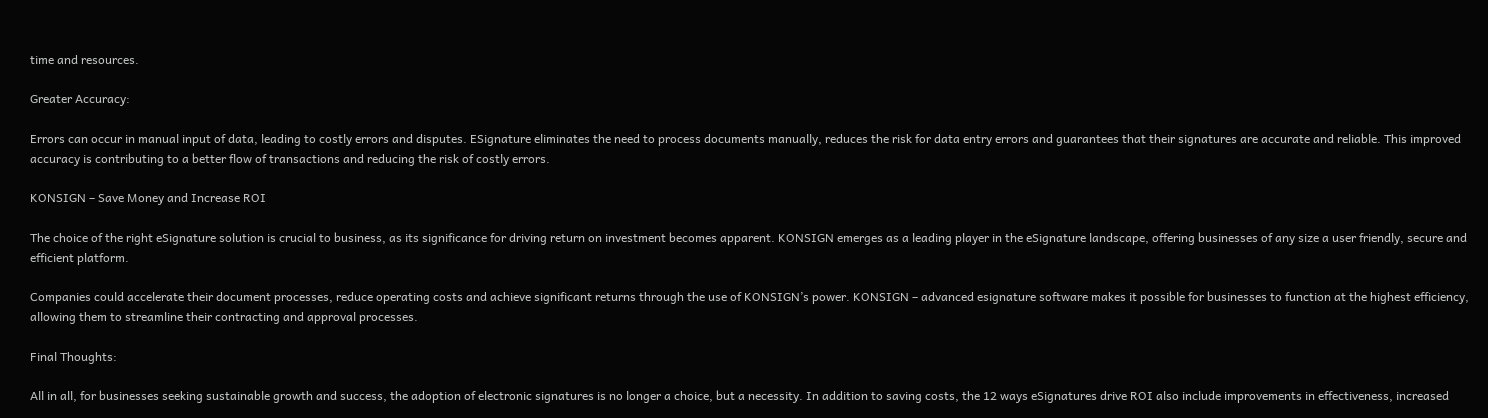time and resources.

Greater Accuracy:

Errors can occur in manual input of data, leading to costly errors and disputes. ESignature eliminates the need to process documents manually, reduces the risk for data entry errors and guarantees that their signatures are accurate and reliable. This improved accuracy is contributing to a better flow of transactions and reducing the risk of costly errors.

KONSIGN – Save Money and Increase ROI

The choice of the right eSignature solution is crucial to business, as its significance for driving return on investment becomes apparent. KONSIGN emerges as a leading player in the eSignature landscape, offering businesses of any size a user friendly, secure and efficient platform.

Companies could accelerate their document processes, reduce operating costs and achieve significant returns through the use of KONSIGN’s power. KONSIGN – advanced esignature software makes it possible for businesses to function at the highest efficiency, allowing them to streamline their contracting and approval processes.

Final Thoughts:

All in all, for businesses seeking sustainable growth and success, the adoption of electronic signatures is no longer a choice, but a necessity. In addition to saving costs, the 12 ways eSignatures drive ROI also include improvements in effectiveness, increased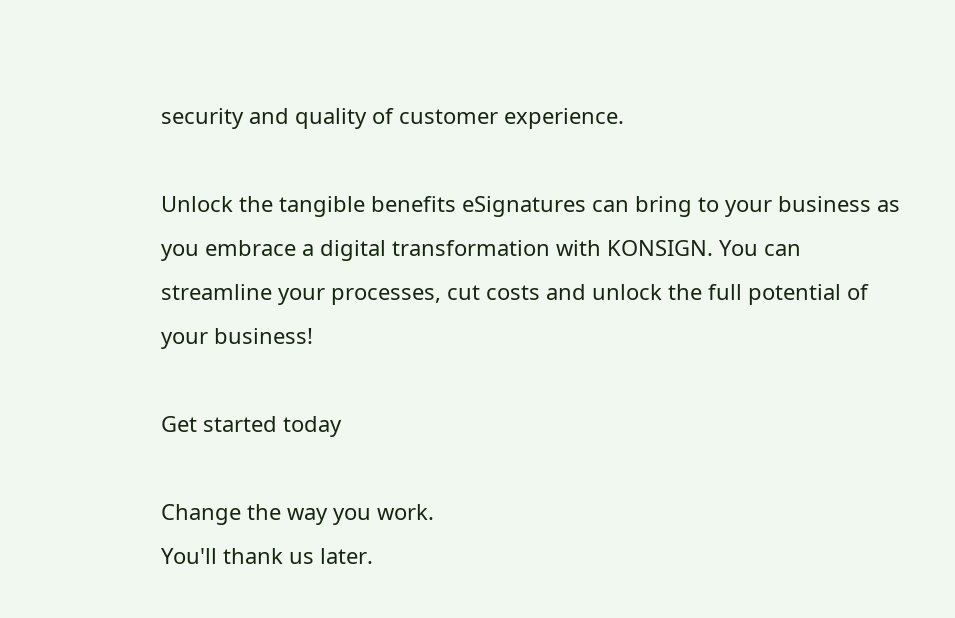security and quality of customer experience.

Unlock the tangible benefits eSignatures can bring to your business as you embrace a digital transformation with KONSIGN. You can streamline your processes, cut costs and unlock the full potential of your business!

Get started today

Change the way you work.
You'll thank us later.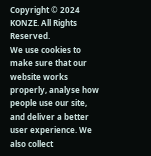Copyright © 2024 KONZE. All Rights Reserved.
We use cookies to make sure that our website works properly, analyse how people use our site, and deliver a better user experience. We also collect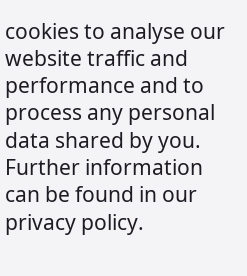cookies to analyse our website traffic and performance and to process any personal data shared by you. Further information can be found in our privacy policy.